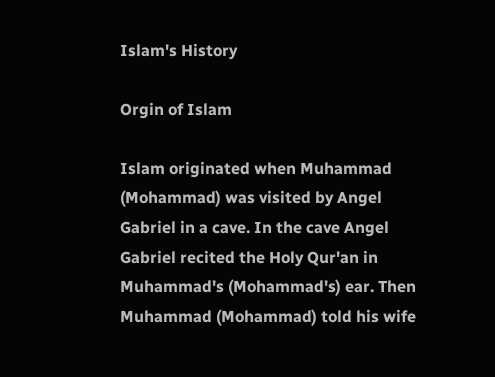Islam's History

Orgin of Islam

Islam originated when Muhammad (Mohammad) was visited by Angel Gabriel in a cave. In the cave Angel Gabriel recited the Holy Qur'an in Muhammad's (Mohammad's) ear. Then Muhammad (Mohammad) told his wife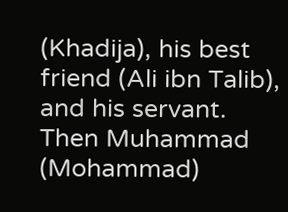(Khadija), his best friend (Ali ibn Talib), and his servant. Then Muhammad (Mohammad)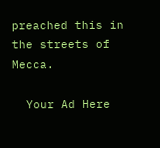preached this in the streets of Mecca.

  Your Ad Here